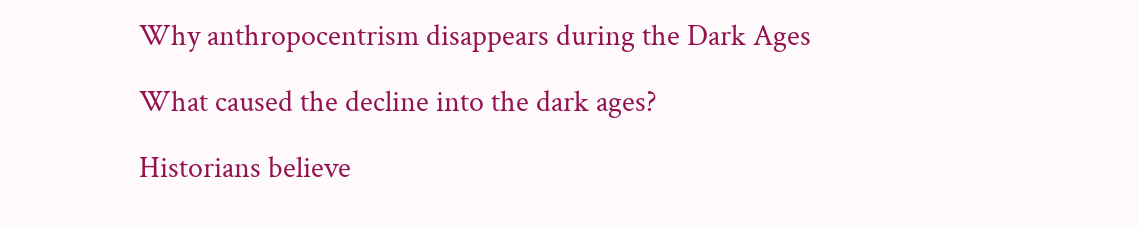Why anthropocentrism disappears during the Dark Ages

What caused the decline into the dark ages?

Historians believe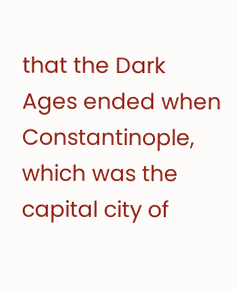that the Dark Ages ended when Constantinople, which was the capital city of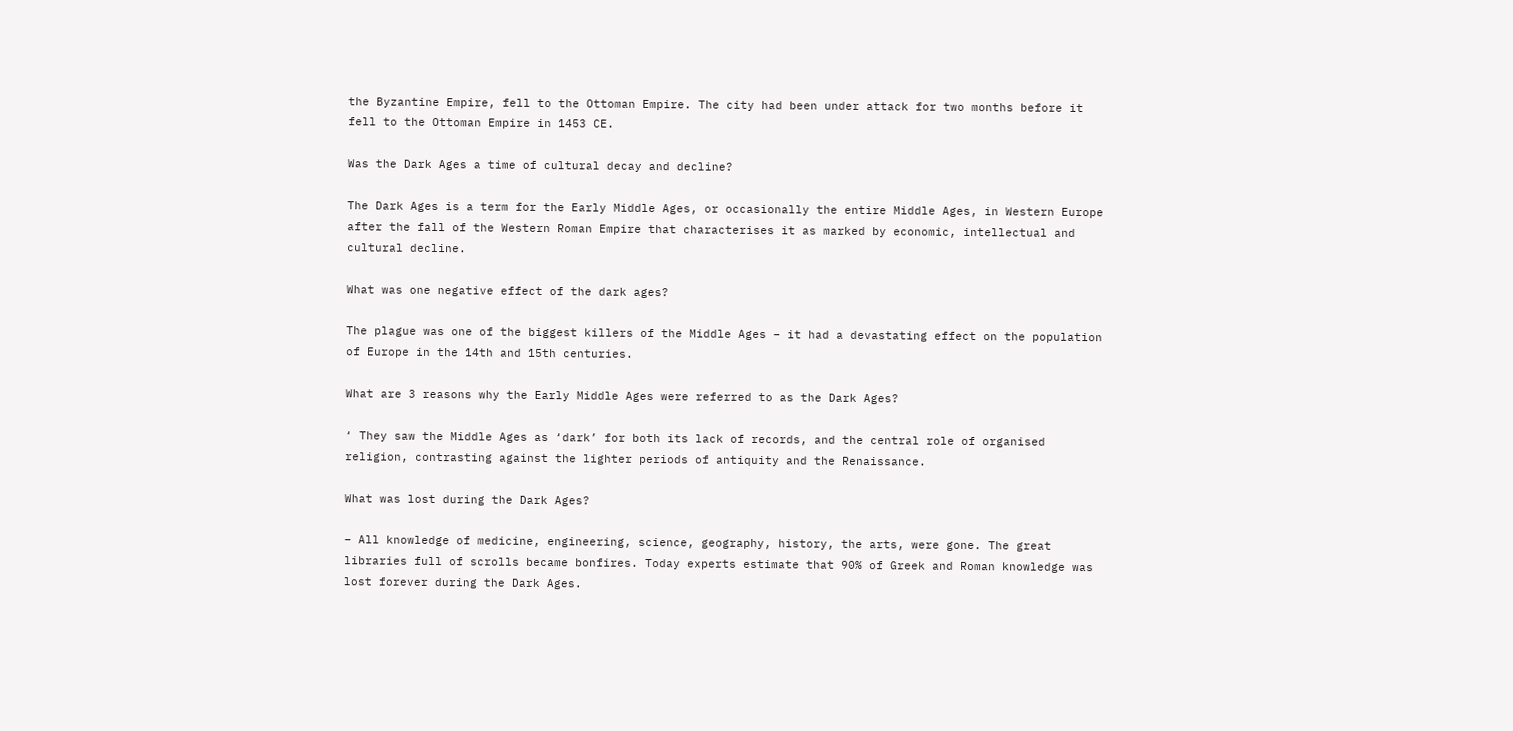the Byzantine Empire, fell to the Ottoman Empire. The city had been under attack for two months before it fell to the Ottoman Empire in 1453 CE.

Was the Dark Ages a time of cultural decay and decline?

The Dark Ages is a term for the Early Middle Ages, or occasionally the entire Middle Ages, in Western Europe after the fall of the Western Roman Empire that characterises it as marked by economic, intellectual and cultural decline.

What was one negative effect of the dark ages?

The plague was one of the biggest killers of the Middle Ages – it had a devastating effect on the population of Europe in the 14th and 15th centuries.

What are 3 reasons why the Early Middle Ages were referred to as the Dark Ages?

‘ They saw the Middle Ages as ‘dark’ for both its lack of records, and the central role of organised religion, contrasting against the lighter periods of antiquity and the Renaissance.

What was lost during the Dark Ages?

– All knowledge of medicine, engineering, science, geography, history, the arts, were gone. The great libraries full of scrolls became bonfires. Today experts estimate that 90% of Greek and Roman knowledge was lost forever during the Dark Ages.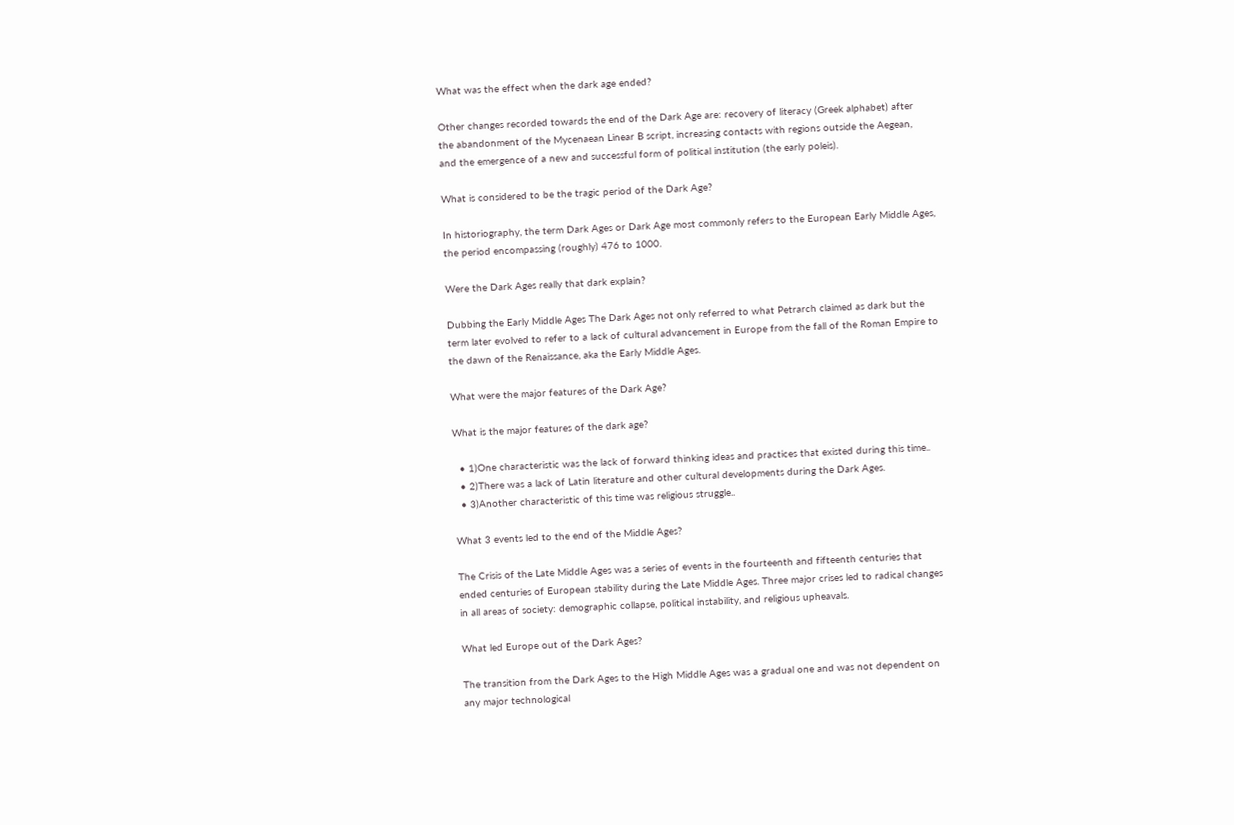What was the effect when the dark age ended?

Other changes recorded towards the end of the Dark Age are: recovery of literacy (Greek alphabet) after the abandonment of the Mycenaean Linear B script, increasing contacts with regions outside the Aegean, and the emergence of a new and successful form of political institution (the early poleis).

What is considered to be the tragic period of the Dark Age?

In historiography, the term Dark Ages or Dark Age most commonly refers to the European Early Middle Ages, the period encompassing (roughly) 476 to 1000.

Were the Dark Ages really that dark explain?

Dubbing the Early Middle Ages The Dark Ages not only referred to what Petrarch claimed as dark but the term later evolved to refer to a lack of cultural advancement in Europe from the fall of the Roman Empire to the dawn of the Renaissance, aka the Early Middle Ages.

What were the major features of the Dark Age?

What is the major features of the dark age?

  • 1)One characteristic was the lack of forward thinking ideas and practices that existed during this time..
  • 2)There was a lack of Latin literature and other cultural developments during the Dark Ages.
  • 3)Another characteristic of this time was religious struggle..

What 3 events led to the end of the Middle Ages?

The Crisis of the Late Middle Ages was a series of events in the fourteenth and fifteenth centuries that ended centuries of European stability during the Late Middle Ages. Three major crises led to radical changes in all areas of society: demographic collapse, political instability, and religious upheavals.

What led Europe out of the Dark Ages?

The transition from the Dark Ages to the High Middle Ages was a gradual one and was not dependent on any major technological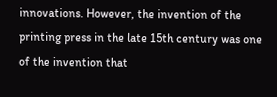innovations. However, the invention of the printing press in the late 15th century was one of the invention that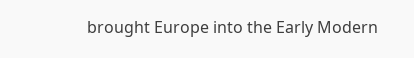brought Europe into the Early Modern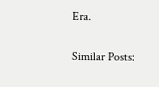Era.

Similar Posts: